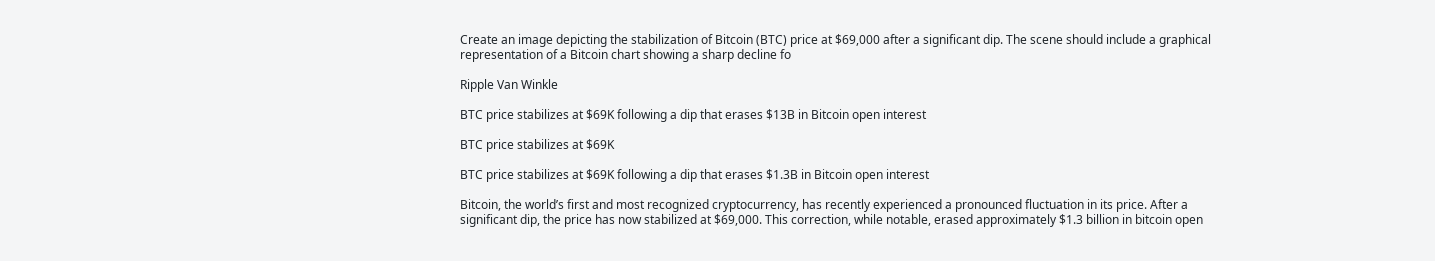Create an image depicting the stabilization of Bitcoin (BTC) price at $69,000 after a significant dip. The scene should include a graphical representation of a Bitcoin chart showing a sharp decline fo

Ripple Van Winkle

BTC price stabilizes at $69K following a dip that erases $13B in Bitcoin open interest

BTC price stabilizes at $69K

BTC price stabilizes at $69K following a dip that erases $1.3B in Bitcoin open interest

Bitcoin, the world’s first and most recognized cryptocurrency, has recently experienced a pronounced fluctuation in its price. After a significant dip, the price has now stabilized at $69,000. This correction, while notable, erased approximately $1.3 billion in bitcoin open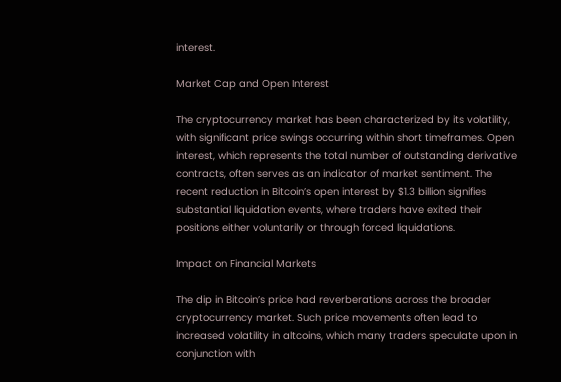interest.

Market Cap and Open Interest

The cryptocurrency market has been characterized by its volatility, with significant price swings occurring within short timeframes. Open interest, which represents the total number of outstanding derivative contracts, often serves as an indicator of market sentiment. The recent reduction in Bitcoin’s open interest by $1.3 billion signifies substantial liquidation events, where traders have exited their positions either voluntarily or through forced liquidations.

Impact on Financial Markets

The dip in Bitcoin’s price had reverberations across the broader cryptocurrency market. Such price movements often lead to increased volatility in altcoins, which many traders speculate upon in conjunction with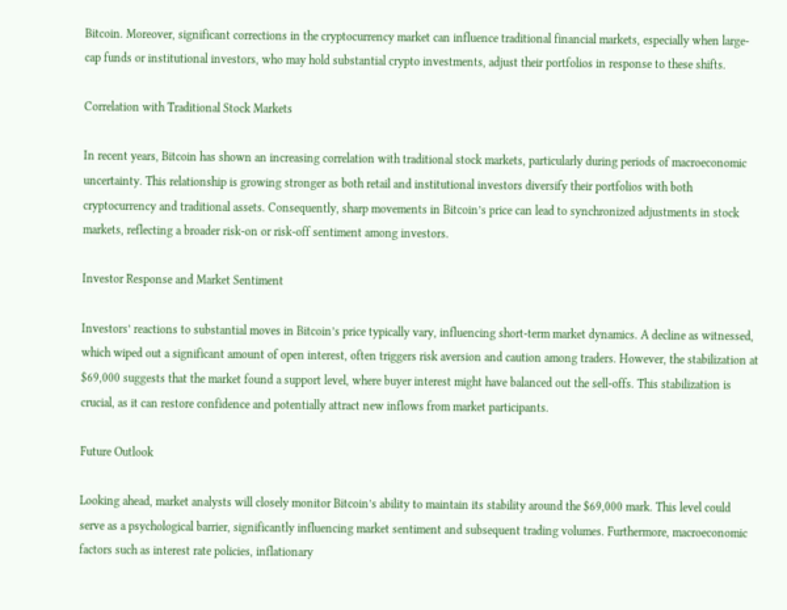Bitcoin. Moreover, significant corrections in the cryptocurrency market can influence traditional financial markets, especially when large-cap funds or institutional investors, who may hold substantial crypto investments, adjust their portfolios in response to these shifts.

Correlation with Traditional Stock Markets

In recent years, Bitcoin has shown an increasing correlation with traditional stock markets, particularly during periods of macroeconomic uncertainty. This relationship is growing stronger as both retail and institutional investors diversify their portfolios with both cryptocurrency and traditional assets. Consequently, sharp movements in Bitcoin’s price can lead to synchronized adjustments in stock markets, reflecting a broader risk-on or risk-off sentiment among investors.

Investor Response and Market Sentiment

Investors’ reactions to substantial moves in Bitcoin’s price typically vary, influencing short-term market dynamics. A decline as witnessed, which wiped out a significant amount of open interest, often triggers risk aversion and caution among traders. However, the stabilization at $69,000 suggests that the market found a support level, where buyer interest might have balanced out the sell-offs. This stabilization is crucial, as it can restore confidence and potentially attract new inflows from market participants.

Future Outlook

Looking ahead, market analysts will closely monitor Bitcoin’s ability to maintain its stability around the $69,000 mark. This level could serve as a psychological barrier, significantly influencing market sentiment and subsequent trading volumes. Furthermore, macroeconomic factors such as interest rate policies, inflationary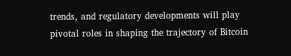trends, and regulatory developments will play pivotal roles in shaping the trajectory of Bitcoin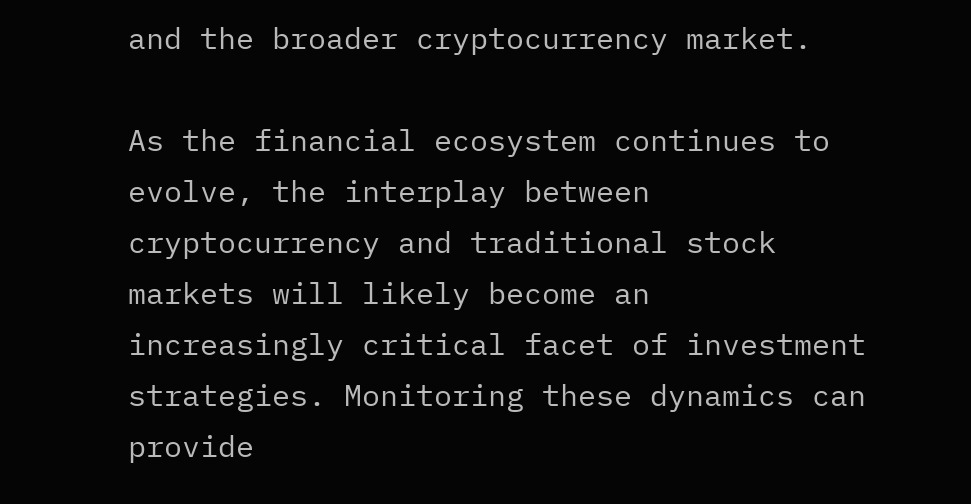and the broader cryptocurrency market.

As the financial ecosystem continues to evolve, the interplay between cryptocurrency and traditional stock markets will likely become an increasingly critical facet of investment strategies. Monitoring these dynamics can provide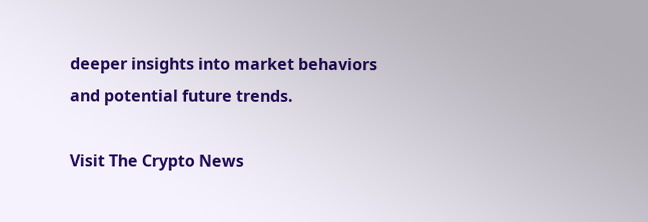deeper insights into market behaviors and potential future trends.

Visit The Crypto News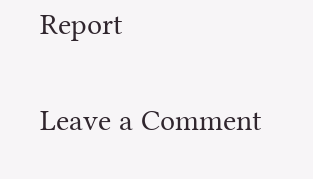Report

Leave a Comment